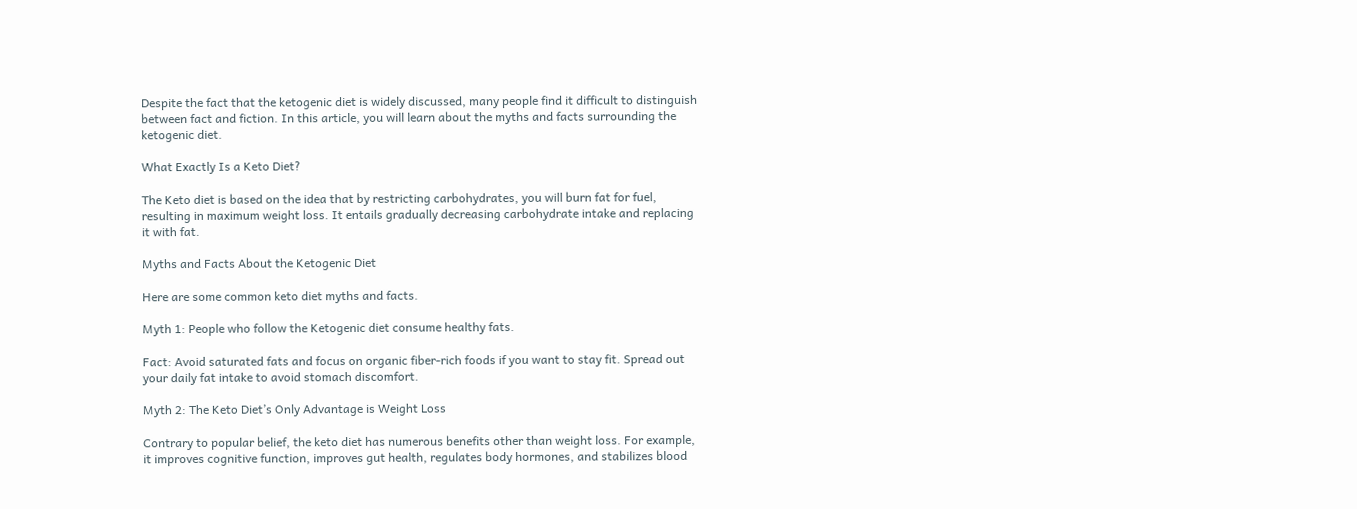Despite the fact that the ketogenic diet is widely discussed, many people find it difficult to distinguish between fact and fiction. In this article, you will learn about the myths and facts surrounding the ketogenic diet.

What Exactly Is a Keto Diet?

The Keto diet is based on the idea that by restricting carbohydrates, you will burn fat for fuel, resulting in maximum weight loss. It entails gradually decreasing carbohydrate intake and replacing it with fat.

Myths and Facts About the Ketogenic Diet

Here are some common keto diet myths and facts.

Myth 1: People who follow the Ketogenic diet consume healthy fats.

Fact: Avoid saturated fats and focus on organic fiber-rich foods if you want to stay fit. Spread out your daily fat intake to avoid stomach discomfort.

Myth 2: The Keto Diet’s Only Advantage is Weight Loss

Contrary to popular belief, the keto diet has numerous benefits other than weight loss. For example, it improves cognitive function, improves gut health, regulates body hormones, and stabilizes blood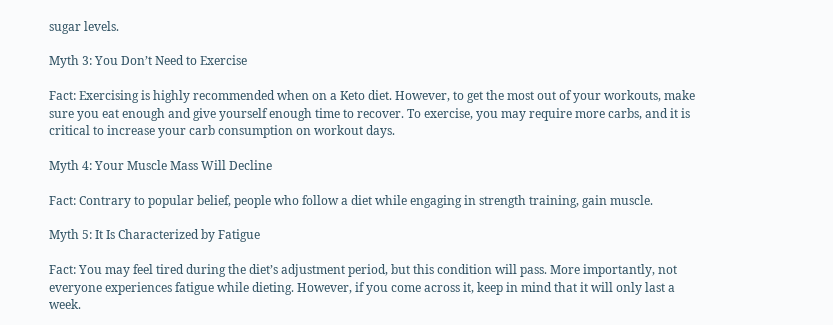sugar levels.

Myth 3: You Don’t Need to Exercise

Fact: Exercising is highly recommended when on a Keto diet. However, to get the most out of your workouts, make sure you eat enough and give yourself enough time to recover. To exercise, you may require more carbs, and it is critical to increase your carb consumption on workout days.

Myth 4: Your Muscle Mass Will Decline

Fact: Contrary to popular belief, people who follow a diet while engaging in strength training, gain muscle.

Myth 5: It Is Characterized by Fatigue

Fact: You may feel tired during the diet’s adjustment period, but this condition will pass. More importantly, not everyone experiences fatigue while dieting. However, if you come across it, keep in mind that it will only last a week.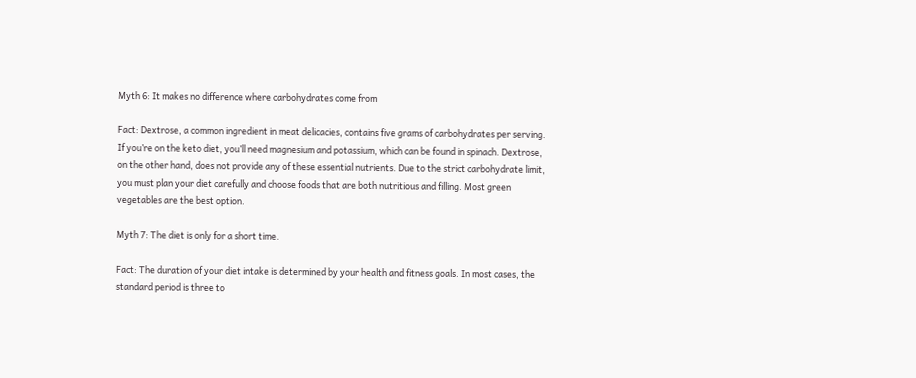Myth 6: It makes no difference where carbohydrates come from

Fact: Dextrose, a common ingredient in meat delicacies, contains five grams of carbohydrates per serving. If you’re on the keto diet, you’ll need magnesium and potassium, which can be found in spinach. Dextrose, on the other hand, does not provide any of these essential nutrients. Due to the strict carbohydrate limit, you must plan your diet carefully and choose foods that are both nutritious and filling. Most green vegetables are the best option.

Myth 7: The diet is only for a short time.

Fact: The duration of your diet intake is determined by your health and fitness goals. In most cases, the standard period is three to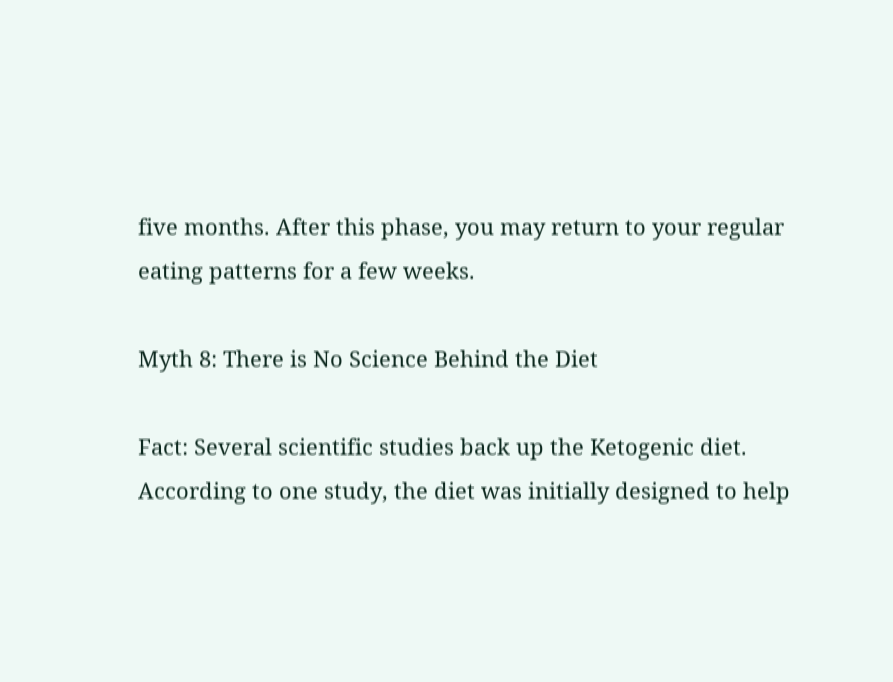five months. After this phase, you may return to your regular eating patterns for a few weeks.

Myth 8: There is No Science Behind the Diet

Fact: Several scientific studies back up the Ketogenic diet. According to one study, the diet was initially designed to help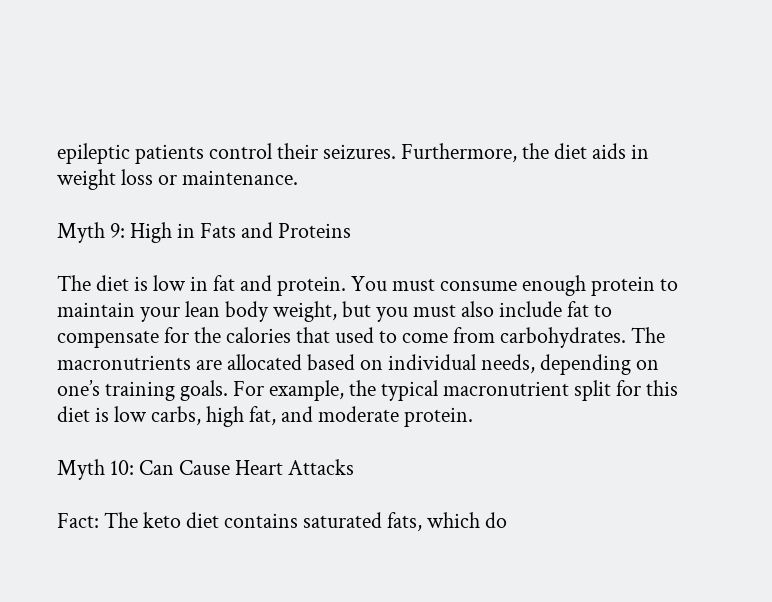epileptic patients control their seizures. Furthermore, the diet aids in weight loss or maintenance.

Myth 9: High in Fats and Proteins

The diet is low in fat and protein. You must consume enough protein to maintain your lean body weight, but you must also include fat to compensate for the calories that used to come from carbohydrates. The macronutrients are allocated based on individual needs, depending on one’s training goals. For example, the typical macronutrient split for this diet is low carbs, high fat, and moderate protein.

Myth 10: Can Cause Heart Attacks

Fact: The keto diet contains saturated fats, which do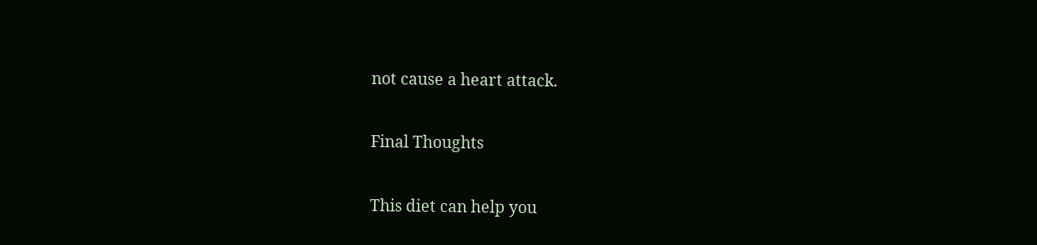not cause a heart attack.

Final Thoughts

This diet can help you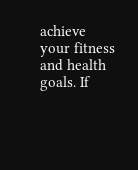achieve your fitness and health goals. If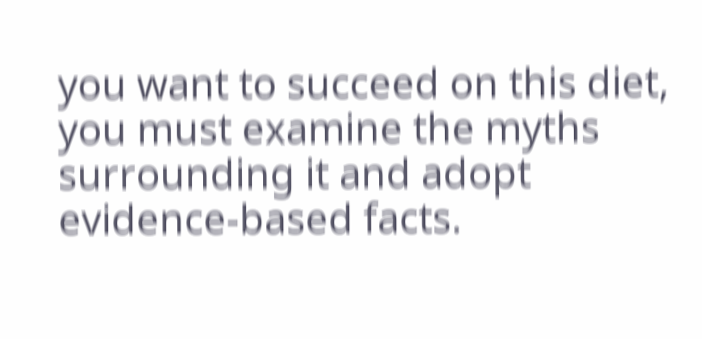you want to succeed on this diet, you must examine the myths surrounding it and adopt evidence-based facts.